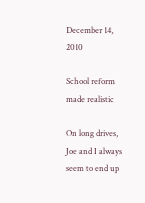December 14, 2010

School reform made realistic

On long drives, Joe and I always seem to end up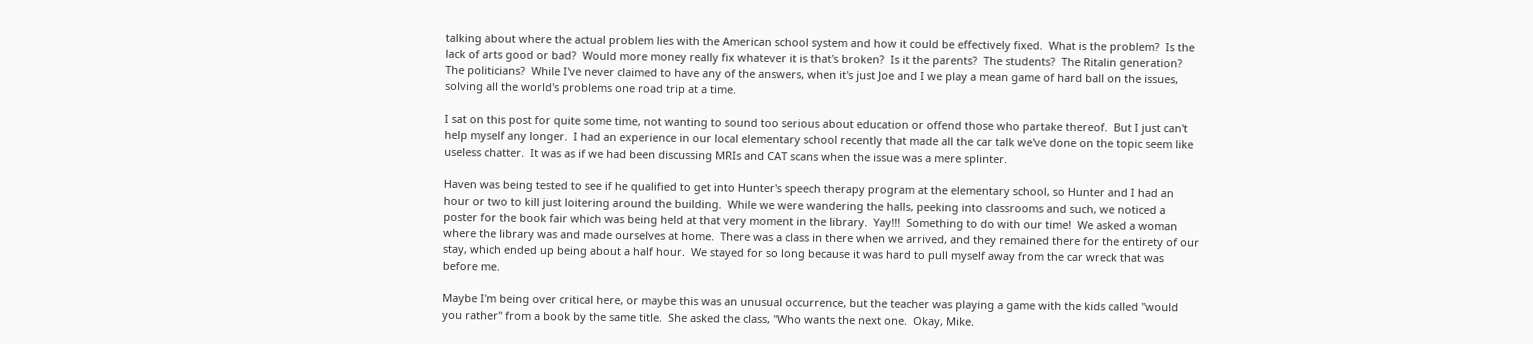talking about where the actual problem lies with the American school system and how it could be effectively fixed.  What is the problem?  Is the lack of arts good or bad?  Would more money really fix whatever it is that's broken?  Is it the parents?  The students?  The Ritalin generation?  The politicians?  While I've never claimed to have any of the answers, when it's just Joe and I we play a mean game of hard ball on the issues, solving all the world's problems one road trip at a time.

I sat on this post for quite some time, not wanting to sound too serious about education or offend those who partake thereof.  But I just can't help myself any longer.  I had an experience in our local elementary school recently that made all the car talk we've done on the topic seem like useless chatter.  It was as if we had been discussing MRIs and CAT scans when the issue was a mere splinter.

Haven was being tested to see if he qualified to get into Hunter's speech therapy program at the elementary school, so Hunter and I had an hour or two to kill just loitering around the building.  While we were wandering the halls, peeking into classrooms and such, we noticed a poster for the book fair which was being held at that very moment in the library.  Yay!!!  Something to do with our time!  We asked a woman where the library was and made ourselves at home.  There was a class in there when we arrived, and they remained there for the entirety of our stay, which ended up being about a half hour.  We stayed for so long because it was hard to pull myself away from the car wreck that was before me.

Maybe I'm being over critical here, or maybe this was an unusual occurrence, but the teacher was playing a game with the kids called "would you rather" from a book by the same title.  She asked the class, "Who wants the next one.  Okay, Mike.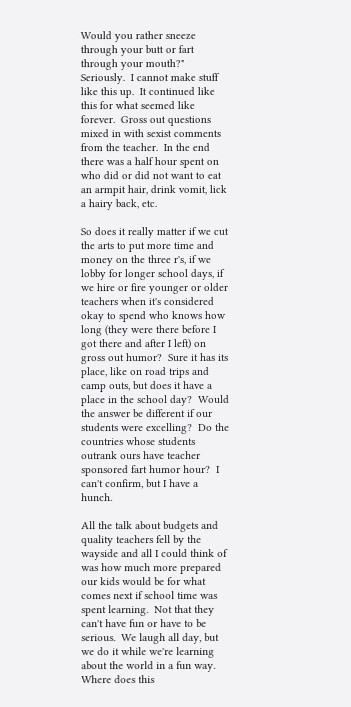Would you rather sneeze through your butt or fart through your mouth?"  Seriously.  I cannot make stuff like this up.  It continued like this for what seemed like forever.  Gross out questions mixed in with sexist comments from the teacher.  In the end there was a half hour spent on who did or did not want to eat an armpit hair, drink vomit, lick a hairy back, etc.

So does it really matter if we cut the arts to put more time and money on the three r's, if we lobby for longer school days, if we hire or fire younger or older teachers when it's considered okay to spend who knows how long (they were there before I got there and after I left) on gross out humor?  Sure it has its place, like on road trips and camp outs, but does it have a place in the school day?  Would the answer be different if our students were excelling?  Do the countries whose students outrank ours have teacher sponsored fart humor hour?  I can't confirm, but I have a hunch.

All the talk about budgets and quality teachers fell by the wayside and all I could think of was how much more prepared our kids would be for what comes next if school time was spent learning.  Not that they can't have fun or have to be serious.  We laugh all day, but we do it while we're learning about the world in a fun way.  Where does this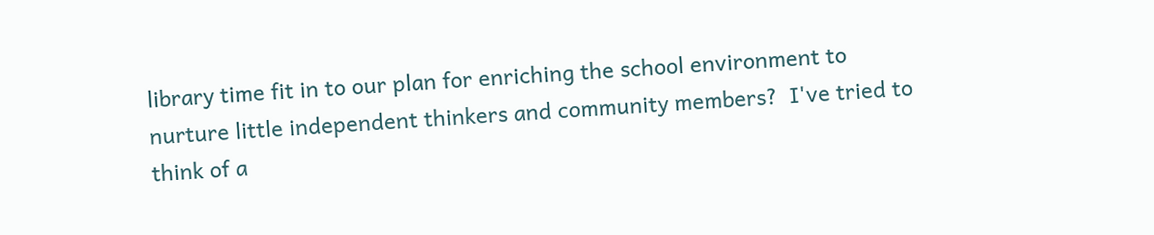library time fit in to our plan for enriching the school environment to nurture little independent thinkers and community members?  I've tried to think of a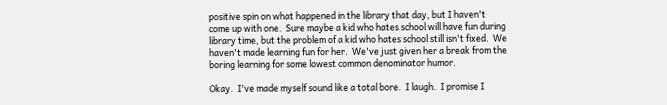positive spin on what happened in the library that day, but I haven't come up with one.  Sure maybe a kid who hates school will have fun during library time, but the problem of a kid who hates school still isn't fixed.  We haven't made learning fun for her.  We've just given her a break from the boring learning for some lowest common denominator humor.

Okay.  I've made myself sound like a total bore.  I laugh.  I promise I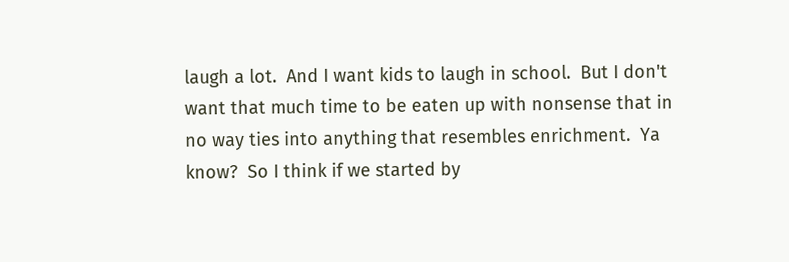laugh a lot.  And I want kids to laugh in school.  But I don't want that much time to be eaten up with nonsense that in no way ties into anything that resembles enrichment.  Ya know?  So I think if we started by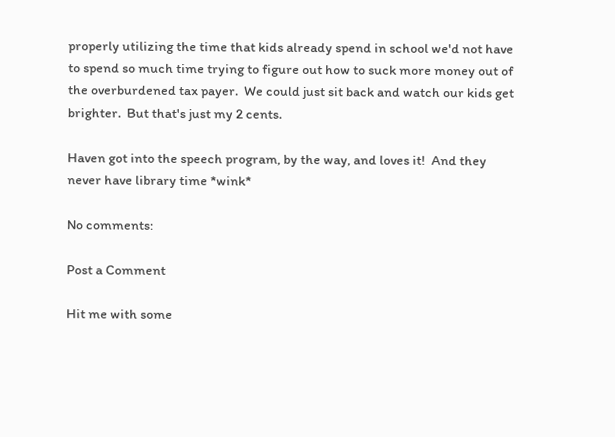properly utilizing the time that kids already spend in school we'd not have to spend so much time trying to figure out how to suck more money out of the overburdened tax payer.  We could just sit back and watch our kids get brighter.  But that's just my 2 cents.

Haven got into the speech program, by the way, and loves it!  And they never have library time *wink*

No comments:

Post a Comment

Hit me with some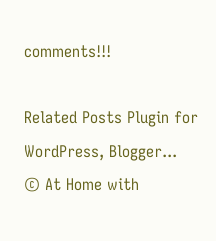comments!!!

Related Posts Plugin for WordPress, Blogger...
© At Home with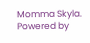Momma Skyla. Powered by